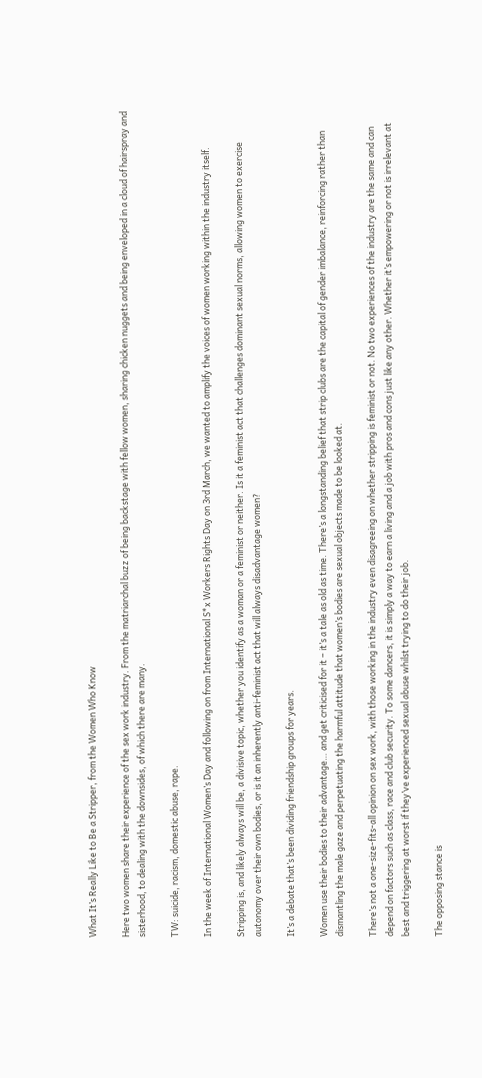What It’s Really Like to Be a Stripper, from the Women Who Know

Here two women share their experience of the sex work industry. From the matriarchal buzz of being backstage with fellow women, sharing chicken nuggets and being enveloped in a cloud of hairspray and sisterhood, to dealing with the downsides, of which there are many.

TW: suicide, racism, domestic abuse, rape.

In the week of International Women’s Day and following on from International S*x Workers Rights Day on 3rd March, we wanted to amplify the voices of women working within the industry itself.

Stripping is, and likely always will be, a divisive topic, whether you identify as a woman or a feminist or neither. Is it a feminist act that challenges dominant sexual norms, allowing women to exercise autonomy over their own bodies, or is it an inherently anti-feminist act that will always disadvantage women?

It’s a debate that’s been dividing friendship groups for years.

Women use their bodies to their advantage… and get criticised for it – it’s a tale as old as time. There’s a longstanding belief that strip clubs are the capital of gender imbalance, reinforcing rather than dismantling the male gaze and perpetuating the harmful attitude that women’s bodies are sexual objects made to be looked at.

There’s not a one-size-fits-all opinion on sex work, with those working in the industry even disagreeing on whether stripping is feminist or not. No two experiences of the industry are the same and can depend on factors such as class, race and club security. To some dancers, it is simply a way to earn a living and a job with pros and cons just like any other. Whether it’s empowering or not is irrelevant at best and triggering at worst if they’ve experienced sexual abuse whilst trying to do their job.

The opposing stance is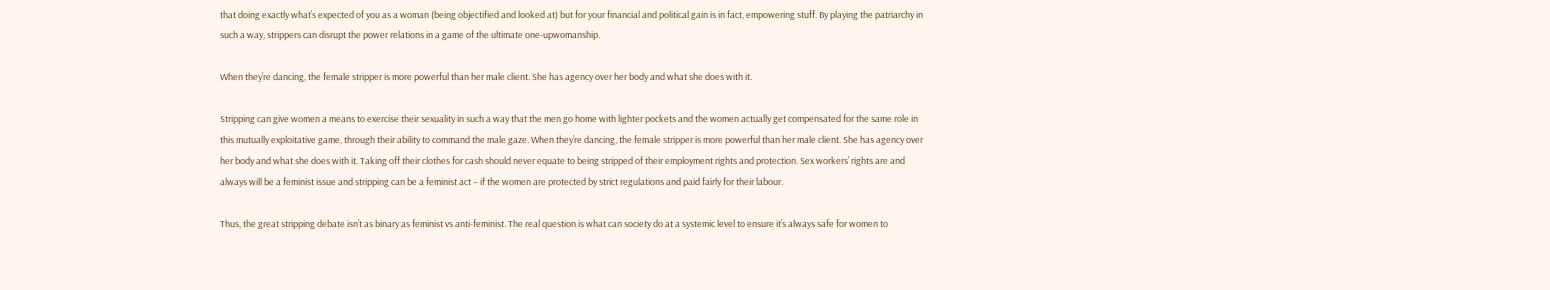that doing exactly what’s expected of you as a woman (being objectified and looked at) but for your financial and political gain is in fact, empowering stuff. By playing the patriarchy in such a way, strippers can disrupt the power relations in a game of the ultimate one-upwomanship.

When they’re dancing, the female stripper is more powerful than her male client. She has agency over her body and what she does with it.

Stripping can give women a means to exercise their sexuality in such a way that the men go home with lighter pockets and the women actually get compensated for the same role in this mutually exploitative game, through their ability to command the male gaze. When they’re dancing, the female stripper is more powerful than her male client. She has agency over her body and what she does with it. Taking off their clothes for cash should never equate to being stripped of their employment rights and protection. Sex workers’ rights are and always will be a feminist issue and stripping can be a feminist act – if the women are protected by strict regulations and paid fairly for their labour.

Thus, the great stripping debate isn’t as binary as feminist vs anti-feminist. The real question is what can society do at a systemic level to ensure it’s always safe for women to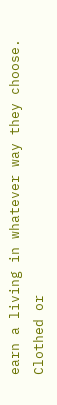earn a living in whatever way they choose. Clothed or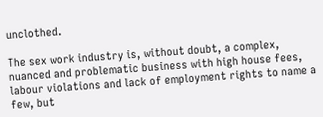unclothed.

The sex work industry is, without doubt, a complex, nuanced and problematic business with high house fees, labour violations and lack of employment rights to name a few, but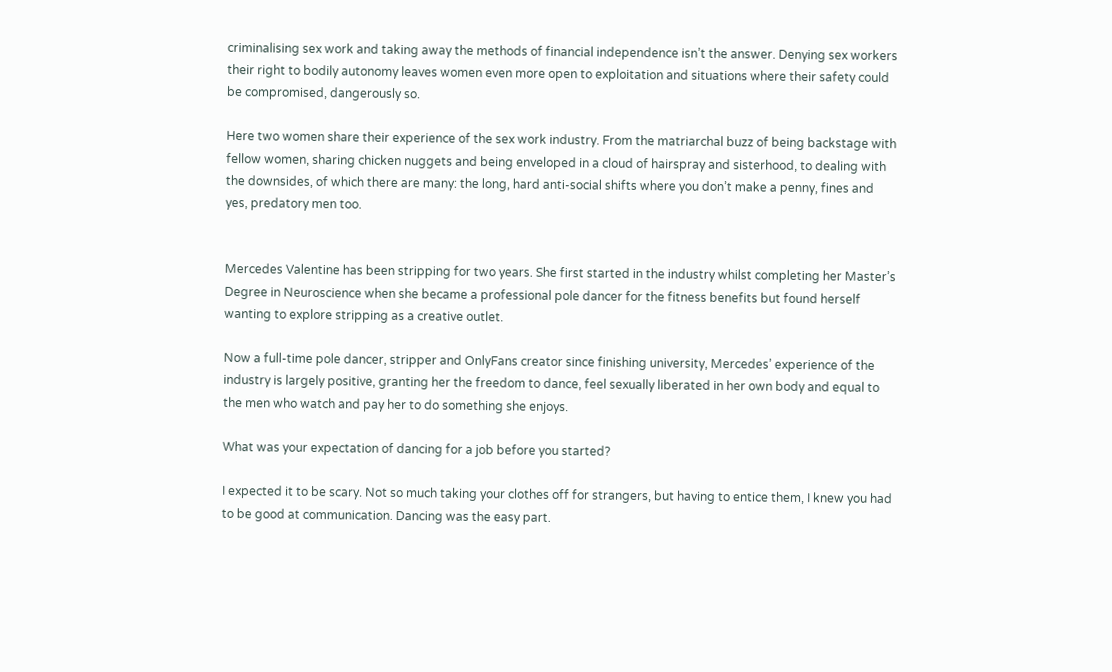criminalising sex work and taking away the methods of financial independence isn’t the answer. Denying sex workers their right to bodily autonomy leaves women even more open to exploitation and situations where their safety could be compromised, dangerously so.

Here two women share their experience of the sex work industry. From the matriarchal buzz of being backstage with fellow women, sharing chicken nuggets and being enveloped in a cloud of hairspray and sisterhood, to dealing with the downsides, of which there are many: the long, hard anti-social shifts where you don’t make a penny, fines and yes, predatory men too.


Mercedes Valentine has been stripping for two years. She first started in the industry whilst completing her Master’s Degree in Neuroscience when she became a professional pole dancer for the fitness benefits but found herself wanting to explore stripping as a creative outlet.

Now a full-time pole dancer, stripper and OnlyFans creator since finishing university, Mercedes’ experience of the industry is largely positive, granting her the freedom to dance, feel sexually liberated in her own body and equal to the men who watch and pay her to do something she enjoys.

What was your expectation of dancing for a job before you started?

I expected it to be scary. Not so much taking your clothes off for strangers, but having to entice them, I knew you had to be good at communication. Dancing was the easy part.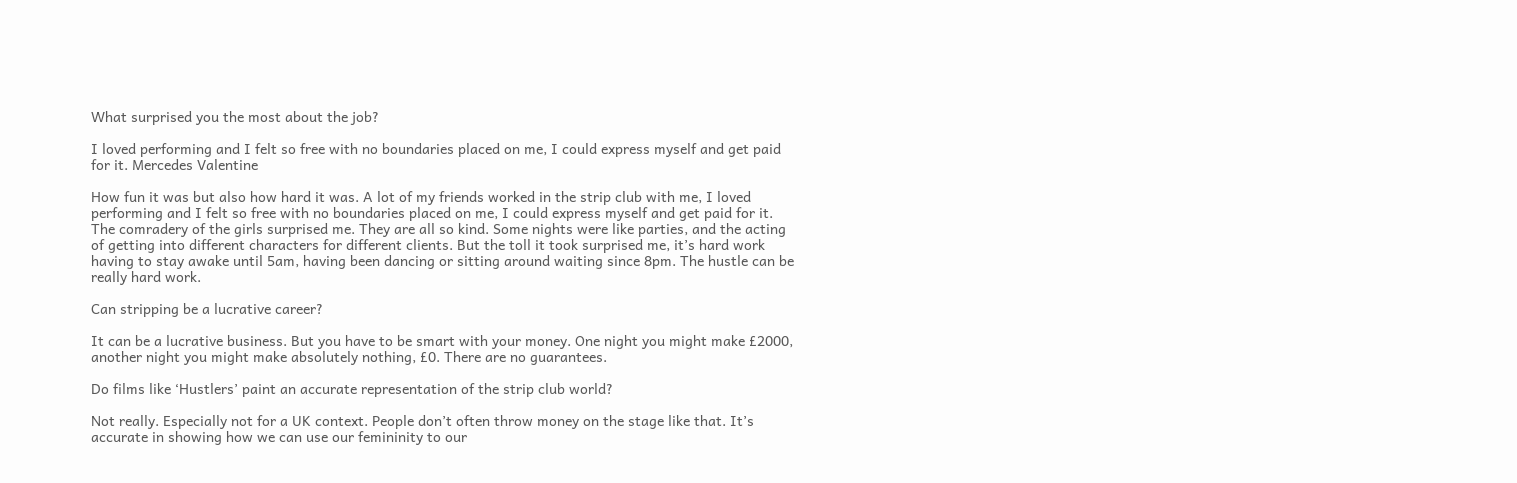What surprised you the most about the job?

I loved performing and I felt so free with no boundaries placed on me, I could express myself and get paid for it. Mercedes Valentine

How fun it was but also how hard it was. A lot of my friends worked in the strip club with me, I loved performing and I felt so free with no boundaries placed on me, I could express myself and get paid for it. The comradery of the girls surprised me. They are all so kind. Some nights were like parties, and the acting of getting into different characters for different clients. But the toll it took surprised me, it’s hard work having to stay awake until 5am, having been dancing or sitting around waiting since 8pm. The hustle can be really hard work.

Can stripping be a lucrative career?

It can be a lucrative business. But you have to be smart with your money. One night you might make £2000, another night you might make absolutely nothing, £0. There are no guarantees.

Do films like ‘Hustlers’ paint an accurate representation of the strip club world?

Not really. Especially not for a UK context. People don’t often throw money on the stage like that. It’s accurate in showing how we can use our femininity to our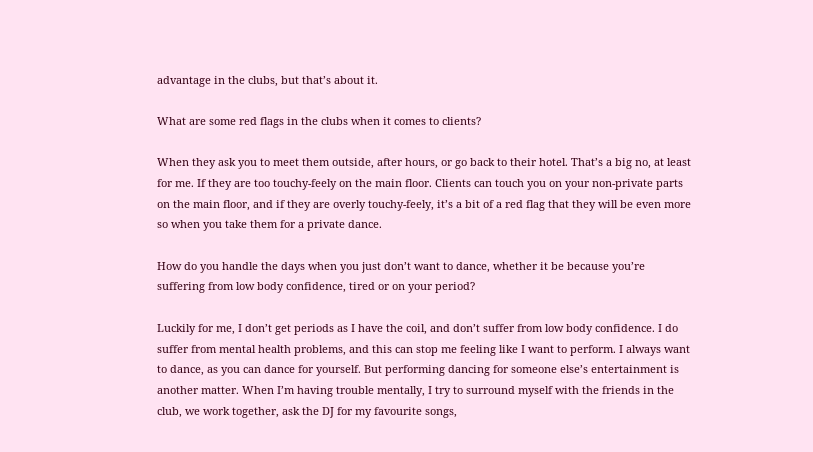advantage in the clubs, but that’s about it.

What are some red flags in the clubs when it comes to clients?

When they ask you to meet them outside, after hours, or go back to their hotel. That’s a big no, at least for me. If they are too touchy-feely on the main floor. Clients can touch you on your non-private parts on the main floor, and if they are overly touchy-feely, it’s a bit of a red flag that they will be even more so when you take them for a private dance.

How do you handle the days when you just don’t want to dance, whether it be because you’re suffering from low body confidence, tired or on your period?

Luckily for me, I don’t get periods as I have the coil, and don’t suffer from low body confidence. I do suffer from mental health problems, and this can stop me feeling like I want to perform. I always want to dance, as you can dance for yourself. But performing dancing for someone else’s entertainment is another matter. When I’m having trouble mentally, I try to surround myself with the friends in the club, we work together, ask the DJ for my favourite songs,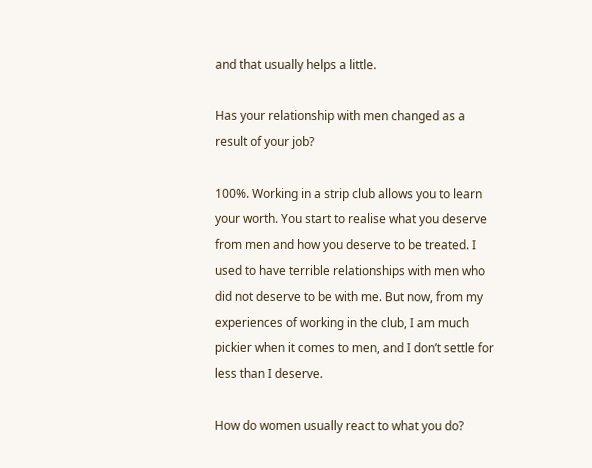and that usually helps a little.

Has your relationship with men changed as a result of your job?

100%. Working in a strip club allows you to learn your worth. You start to realise what you deserve from men and how you deserve to be treated. I used to have terrible relationships with men who did not deserve to be with me. But now, from my experiences of working in the club, I am much pickier when it comes to men, and I don’t settle for less than I deserve.

How do women usually react to what you do?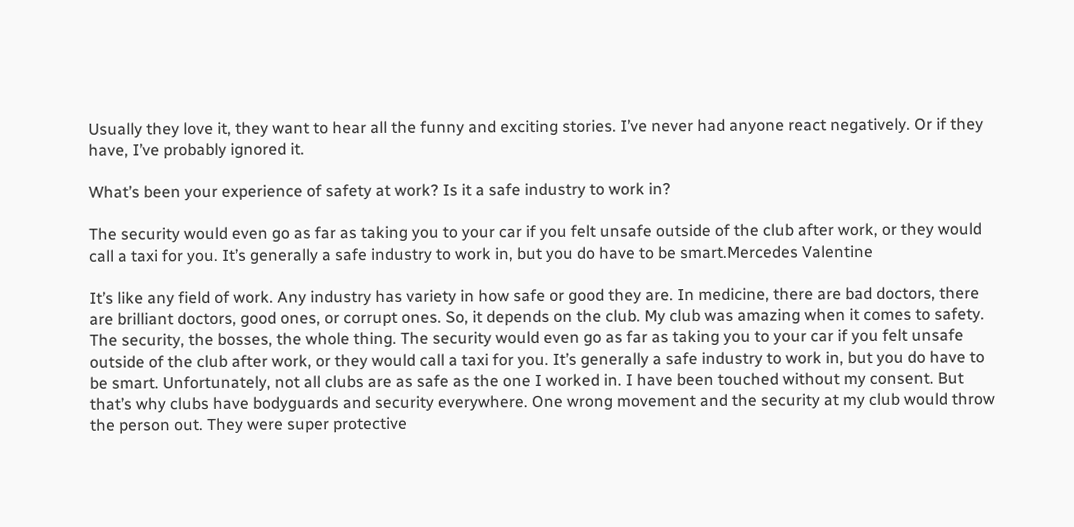Usually they love it, they want to hear all the funny and exciting stories. I’ve never had anyone react negatively. Or if they have, I’ve probably ignored it.

What’s been your experience of safety at work? Is it a safe industry to work in?

The security would even go as far as taking you to your car if you felt unsafe outside of the club after work, or they would call a taxi for you. It’s generally a safe industry to work in, but you do have to be smart.Mercedes Valentine

It’s like any field of work. Any industry has variety in how safe or good they are. In medicine, there are bad doctors, there are brilliant doctors, good ones, or corrupt ones. So, it depends on the club. My club was amazing when it comes to safety. The security, the bosses, the whole thing. The security would even go as far as taking you to your car if you felt unsafe outside of the club after work, or they would call a taxi for you. It’s generally a safe industry to work in, but you do have to be smart. Unfortunately, not all clubs are as safe as the one I worked in. I have been touched without my consent. But that’s why clubs have bodyguards and security everywhere. One wrong movement and the security at my club would throw the person out. They were super protective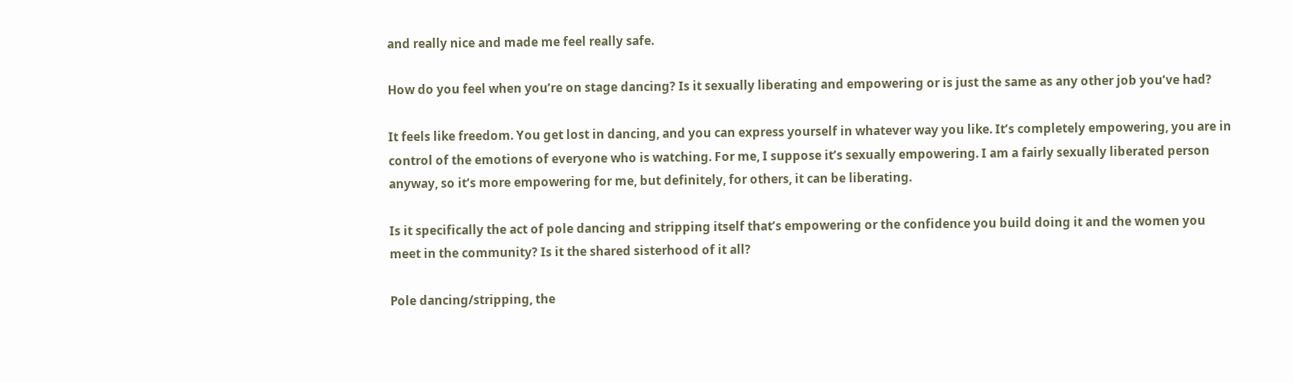and really nice and made me feel really safe.

How do you feel when you’re on stage dancing? Is it sexually liberating and empowering or is just the same as any other job you’ve had?

It feels like freedom. You get lost in dancing, and you can express yourself in whatever way you like. It’s completely empowering, you are in control of the emotions of everyone who is watching. For me, I suppose it’s sexually empowering. I am a fairly sexually liberated person anyway, so it’s more empowering for me, but definitely, for others, it can be liberating.

Is it specifically the act of pole dancing and stripping itself that’s empowering or the confidence you build doing it and the women you meet in the community? Is it the shared sisterhood of it all?

Pole dancing/stripping, the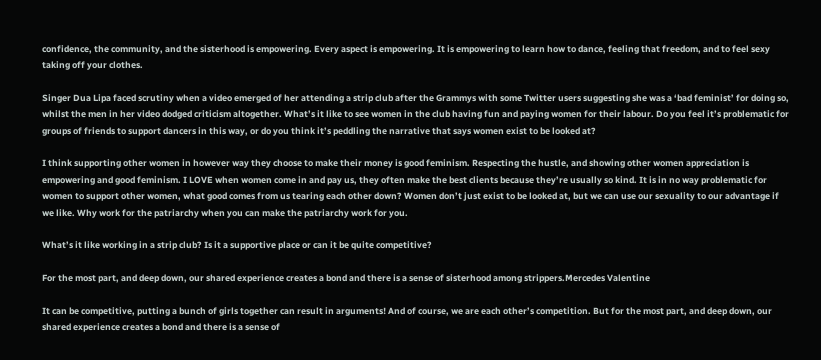confidence, the community, and the sisterhood is empowering. Every aspect is empowering. It is empowering to learn how to dance, feeling that freedom, and to feel sexy taking off your clothes.

Singer Dua Lipa faced scrutiny when a video emerged of her attending a strip club after the Grammys with some Twitter users suggesting she was a ‘bad feminist’ for doing so, whilst the men in her video dodged criticism altogether. What’s it like to see women in the club having fun and paying women for their labour. Do you feel it’s problematic for groups of friends to support dancers in this way, or do you think it’s peddling the narrative that says women exist to be looked at?

I think supporting other women in however way they choose to make their money is good feminism. Respecting the hustle, and showing other women appreciation is empowering and good feminism. I LOVE when women come in and pay us, they often make the best clients because they’re usually so kind. It is in no way problematic for women to support other women, what good comes from us tearing each other down? Women don’t just exist to be looked at, but we can use our sexuality to our advantage if we like. Why work for the patriarchy when you can make the patriarchy work for you.

What’s it like working in a strip club? Is it a supportive place or can it be quite competitive?

For the most part, and deep down, our shared experience creates a bond and there is a sense of sisterhood among strippers.Mercedes Valentine

It can be competitive, putting a bunch of girls together can result in arguments! And of course, we are each other’s competition. But for the most part, and deep down, our shared experience creates a bond and there is a sense of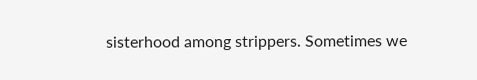sisterhood among strippers. Sometimes we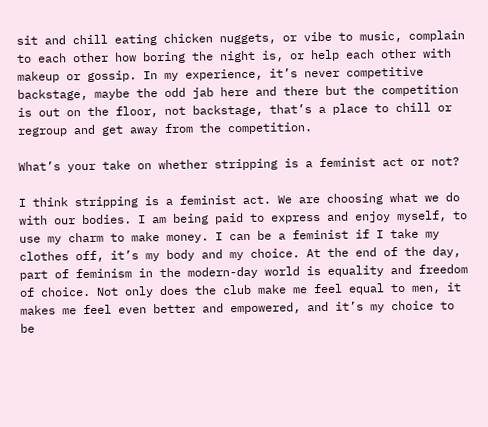sit and chill eating chicken nuggets, or vibe to music, complain to each other how boring the night is, or help each other with makeup or gossip. In my experience, it’s never competitive backstage, maybe the odd jab here and there but the competition is out on the floor, not backstage, that’s a place to chill or regroup and get away from the competition.

What’s your take on whether stripping is a feminist act or not?

I think stripping is a feminist act. We are choosing what we do with our bodies. I am being paid to express and enjoy myself, to use my charm to make money. I can be a feminist if I take my clothes off, it’s my body and my choice. At the end of the day, part of feminism in the modern-day world is equality and freedom of choice. Not only does the club make me feel equal to men, it makes me feel even better and empowered, and it’s my choice to be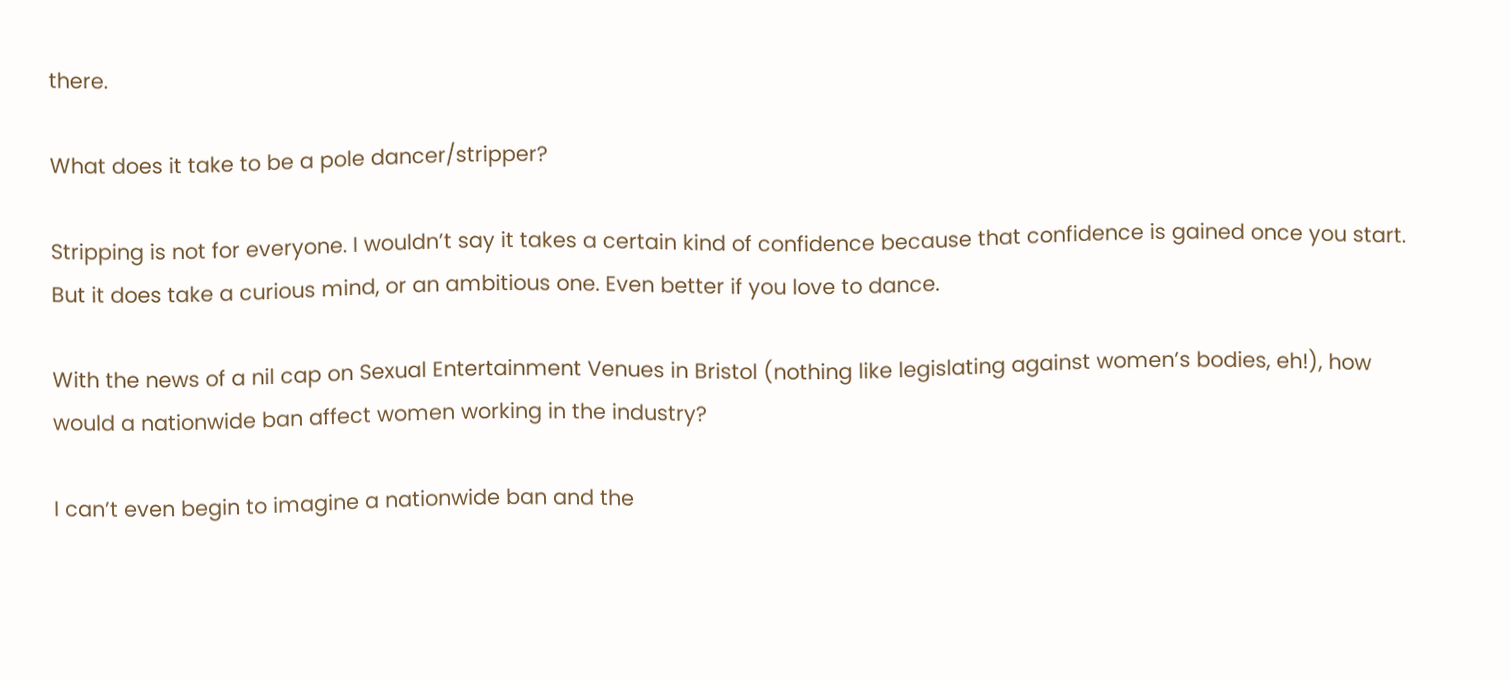there.

What does it take to be a pole dancer/stripper?

Stripping is not for everyone. I wouldn’t say it takes a certain kind of confidence because that confidence is gained once you start. But it does take a curious mind, or an ambitious one. Even better if you love to dance.

With the news of a nil cap on Sexual Entertainment Venues in Bristol (nothing like legislating against women’s bodies, eh!), how would a nationwide ban affect women working in the industry?

I can’t even begin to imagine a nationwide ban and the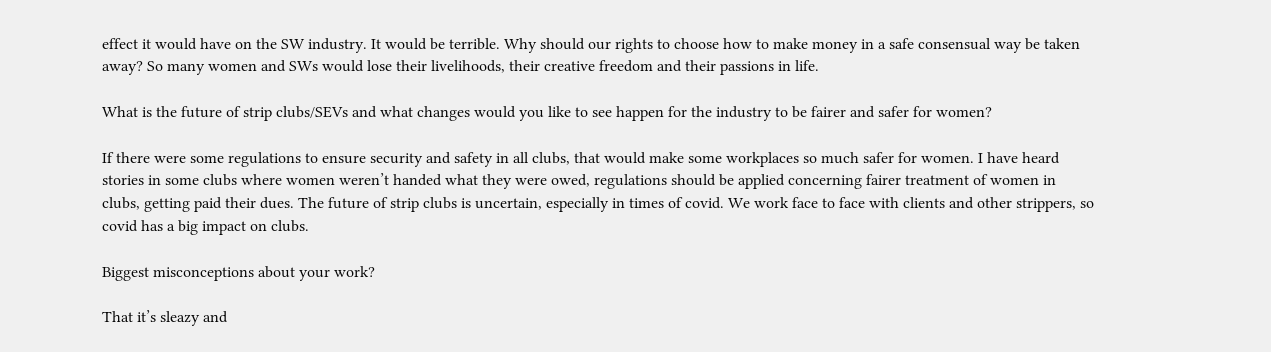effect it would have on the SW industry. It would be terrible. Why should our rights to choose how to make money in a safe consensual way be taken away? So many women and SWs would lose their livelihoods, their creative freedom and their passions in life.

What is the future of strip clubs/SEVs and what changes would you like to see happen for the industry to be fairer and safer for women?

If there were some regulations to ensure security and safety in all clubs, that would make some workplaces so much safer for women. I have heard stories in some clubs where women weren’t handed what they were owed, regulations should be applied concerning fairer treatment of women in clubs, getting paid their dues. The future of strip clubs is uncertain, especially in times of covid. We work face to face with clients and other strippers, so covid has a big impact on clubs.

Biggest misconceptions about your work?

That it’s sleazy and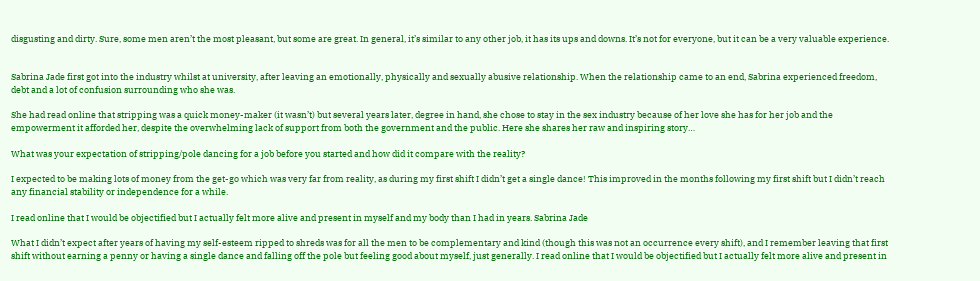disgusting and dirty. Sure, some men aren’t the most pleasant, but some are great. In general, it’s similar to any other job, it has its ups and downs. It’s not for everyone, but it can be a very valuable experience.


Sabrina Jade first got into the industry whilst at university, after leaving an emotionally, physically and sexually abusive relationship. When the relationship came to an end, Sabrina experienced freedom, debt and a lot of confusion surrounding who she was.

She had read online that stripping was a quick money-maker (it wasn’t) but several years later, degree in hand, she chose to stay in the sex industry because of her love she has for her job and the empowerment it afforded her, despite the overwhelming lack of support from both the government and the public. Here she shares her raw and inspiring story…

What was your expectation of stripping/pole dancing for a job before you started and how did it compare with the reality?

I expected to be making lots of money from the get-go which was very far from reality, as during my first shift I didn’t get a single dance! This improved in the months following my first shift but I didn’t reach any financial stability or independence for a while.

I read online that I would be objectified but I actually felt more alive and present in myself and my body than I had in years. Sabrina Jade

What I didn’t expect after years of having my self-esteem ripped to shreds was for all the men to be complementary and kind (though this was not an occurrence every shift), and I remember leaving that first shift without earning a penny or having a single dance and falling off the pole but feeling good about myself, just generally. I read online that I would be objectified but I actually felt more alive and present in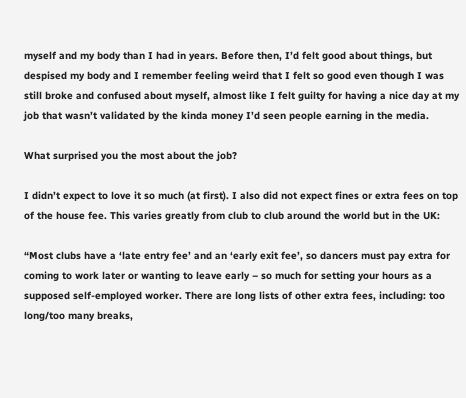myself and my body than I had in years. Before then, I’d felt good about things, but despised my body and I remember feeling weird that I felt so good even though I was still broke and confused about myself, almost like I felt guilty for having a nice day at my job that wasn’t validated by the kinda money I’d seen people earning in the media.

What surprised you the most about the job?

I didn’t expect to love it so much (at first). I also did not expect fines or extra fees on top of the house fee. This varies greatly from club to club around the world but in the UK:

“Most clubs have a ‘late entry fee’ and an ‘early exit fee’, so dancers must pay extra for coming to work later or wanting to leave early – so much for setting your hours as a supposed self-employed worker. There are long lists of other extra fees, including: too long/too many breaks,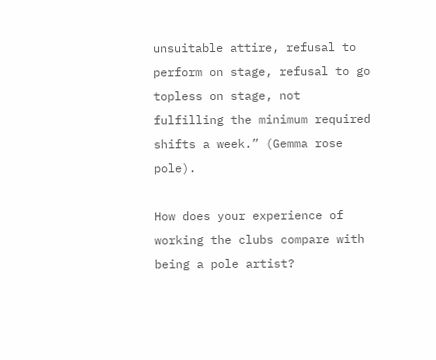unsuitable attire, refusal to perform on stage, refusal to go topless on stage, not fulfilling the minimum required shifts a week.” (Gemma rose pole).

How does your experience of working the clubs compare with being a pole artist?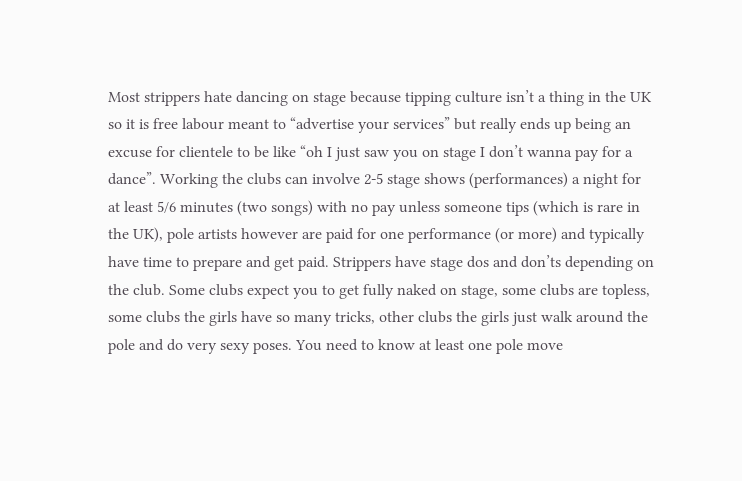Most strippers hate dancing on stage because tipping culture isn’t a thing in the UK so it is free labour meant to “advertise your services” but really ends up being an excuse for clientele to be like “oh I just saw you on stage I don’t wanna pay for a dance”. Working the clubs can involve 2-5 stage shows (performances) a night for at least 5/6 minutes (two songs) with no pay unless someone tips (which is rare in the UK), pole artists however are paid for one performance (or more) and typically have time to prepare and get paid. Strippers have stage dos and don’ts depending on the club. Some clubs expect you to get fully naked on stage, some clubs are topless, some clubs the girls have so many tricks, other clubs the girls just walk around the pole and do very sexy poses. You need to know at least one pole move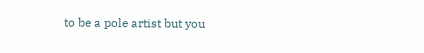to be a pole artist but you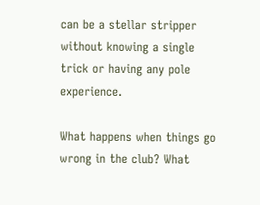can be a stellar stripper without knowing a single trick or having any pole experience.

What happens when things go wrong in the club? What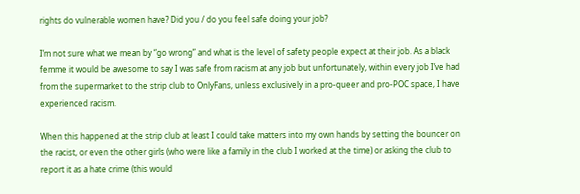rights do vulnerable women have? Did you / do you feel safe doing your job?

I’m not sure what we mean by “go wrong” and what is the level of safety people expect at their job. As a black femme it would be awesome to say I was safe from racism at any job but unfortunately, within every job I’ve had from the supermarket to the strip club to OnlyFans, unless exclusively in a pro-queer and pro-POC space, I have experienced racism.

When this happened at the strip club at least I could take matters into my own hands by setting the bouncer on the racist, or even the other girls (who were like a family in the club I worked at the time) or asking the club to report it as a hate crime (this would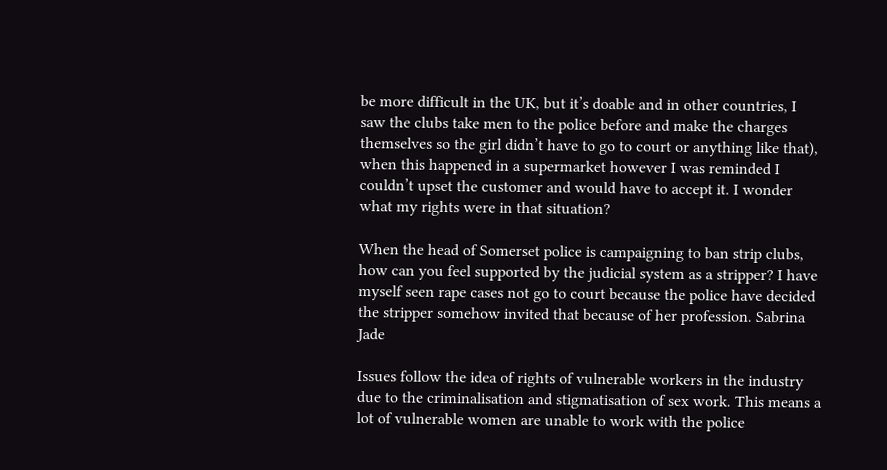be more difficult in the UK, but it’s doable and in other countries, I saw the clubs take men to the police before and make the charges themselves so the girl didn’t have to go to court or anything like that), when this happened in a supermarket however I was reminded I couldn’t upset the customer and would have to accept it. I wonder what my rights were in that situation?

When the head of Somerset police is campaigning to ban strip clubs, how can you feel supported by the judicial system as a stripper? I have myself seen rape cases not go to court because the police have decided the stripper somehow invited that because of her profession. Sabrina Jade

Issues follow the idea of rights of vulnerable workers in the industry due to the criminalisation and stigmatisation of sex work. This means a lot of vulnerable women are unable to work with the police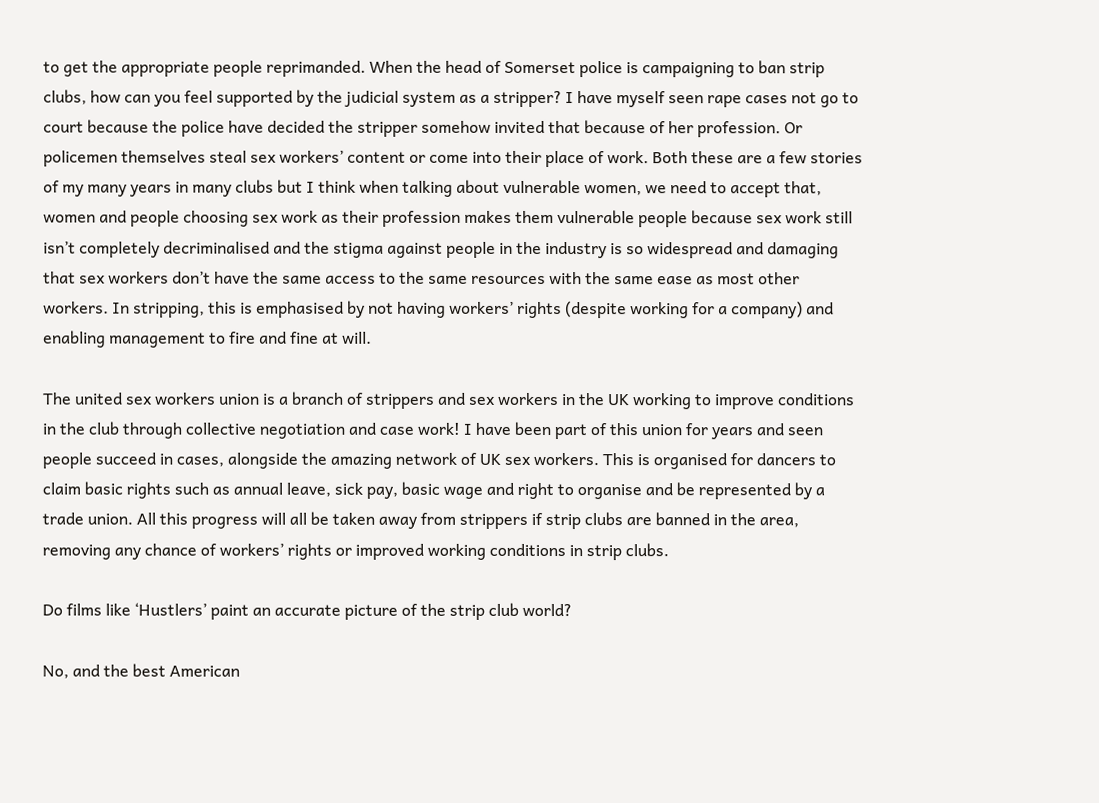to get the appropriate people reprimanded. When the head of Somerset police is campaigning to ban strip clubs, how can you feel supported by the judicial system as a stripper? I have myself seen rape cases not go to court because the police have decided the stripper somehow invited that because of her profession. Or policemen themselves steal sex workers’ content or come into their place of work. Both these are a few stories of my many years in many clubs but I think when talking about vulnerable women, we need to accept that, women and people choosing sex work as their profession makes them vulnerable people because sex work still isn’t completely decriminalised and the stigma against people in the industry is so widespread and damaging that sex workers don’t have the same access to the same resources with the same ease as most other workers. In stripping, this is emphasised by not having workers’ rights (despite working for a company) and enabling management to fire and fine at will.

The united sex workers union is a branch of strippers and sex workers in the UK working to improve conditions in the club through collective negotiation and case work! I have been part of this union for years and seen people succeed in cases, alongside the amazing network of UK sex workers. This is organised for dancers to claim basic rights such as annual leave, sick pay, basic wage and right to organise and be represented by a trade union. All this progress will all be taken away from strippers if strip clubs are banned in the area, removing any chance of workers’ rights or improved working conditions in strip clubs.

Do films like ‘Hustlers’ paint an accurate picture of the strip club world?

No, and the best American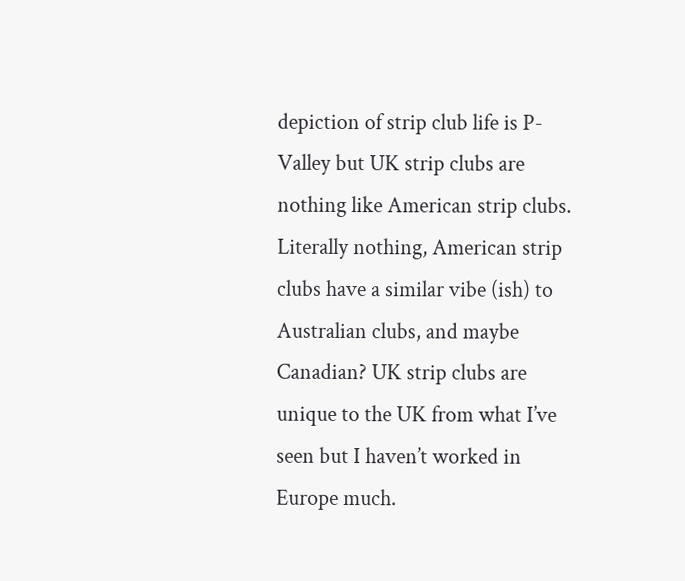depiction of strip club life is P-Valley but UK strip clubs are nothing like American strip clubs. Literally nothing, American strip clubs have a similar vibe (ish) to Australian clubs, and maybe Canadian? UK strip clubs are unique to the UK from what I’ve seen but I haven’t worked in Europe much.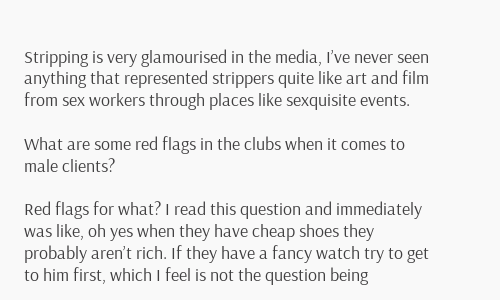Stripping is very glamourised in the media, I’ve never seen anything that represented strippers quite like art and film from sex workers through places like sexquisite events.

What are some red flags in the clubs when it comes to male clients?

Red flags for what? I read this question and immediately was like, oh yes when they have cheap shoes they probably aren’t rich. If they have a fancy watch try to get to him first, which I feel is not the question being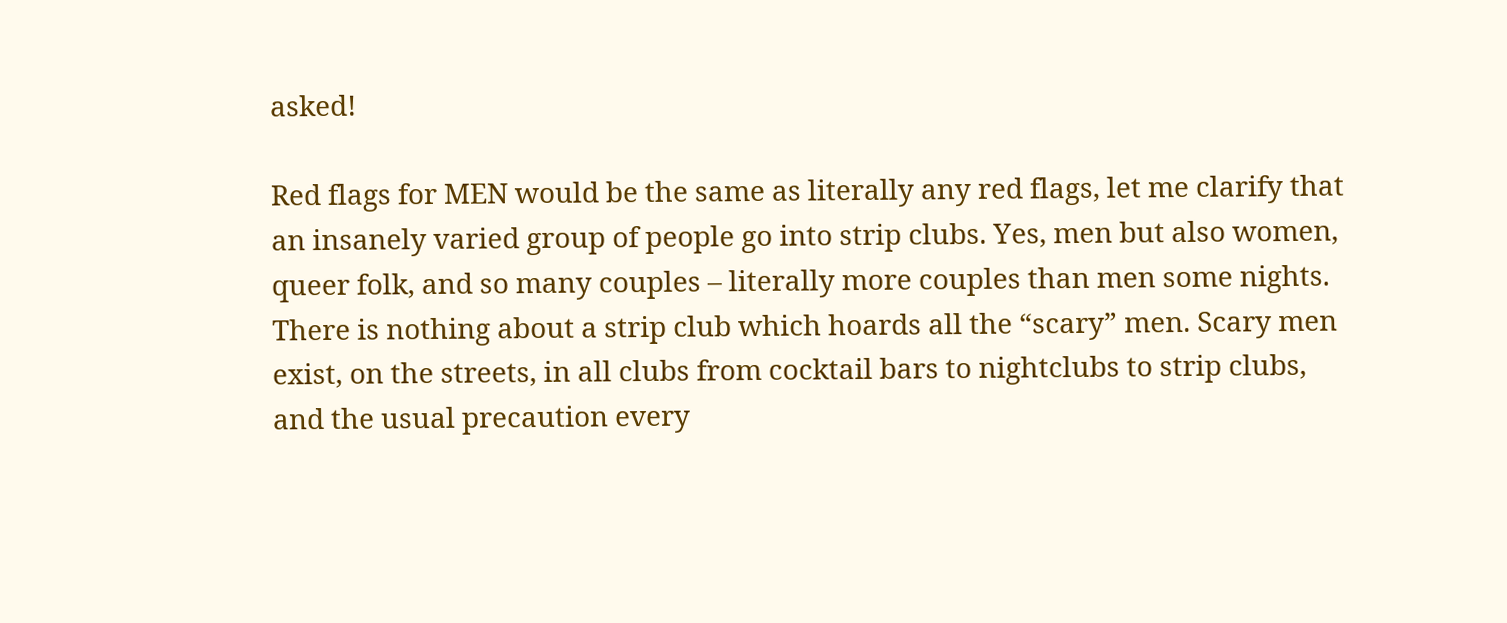asked!

Red flags for MEN would be the same as literally any red flags, let me clarify that an insanely varied group of people go into strip clubs. Yes, men but also women, queer folk, and so many couples – literally more couples than men some nights. There is nothing about a strip club which hoards all the “scary” men. Scary men exist, on the streets, in all clubs from cocktail bars to nightclubs to strip clubs, and the usual precaution every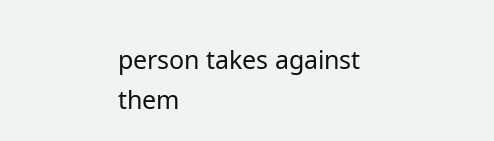person takes against them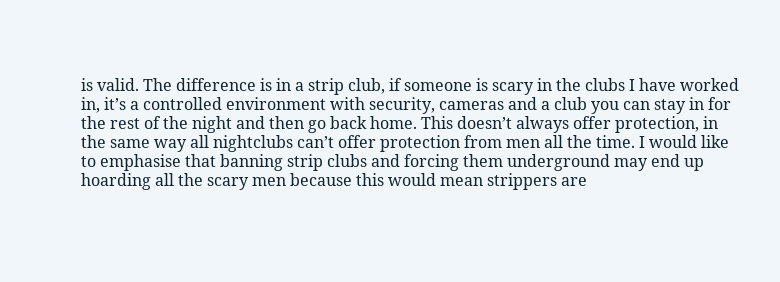is valid. The difference is in a strip club, if someone is scary in the clubs I have worked in, it’s a controlled environment with security, cameras and a club you can stay in for the rest of the night and then go back home. This doesn’t always offer protection, in the same way all nightclubs can’t offer protection from men all the time. I would like to emphasise that banning strip clubs and forcing them underground may end up hoarding all the scary men because this would mean strippers are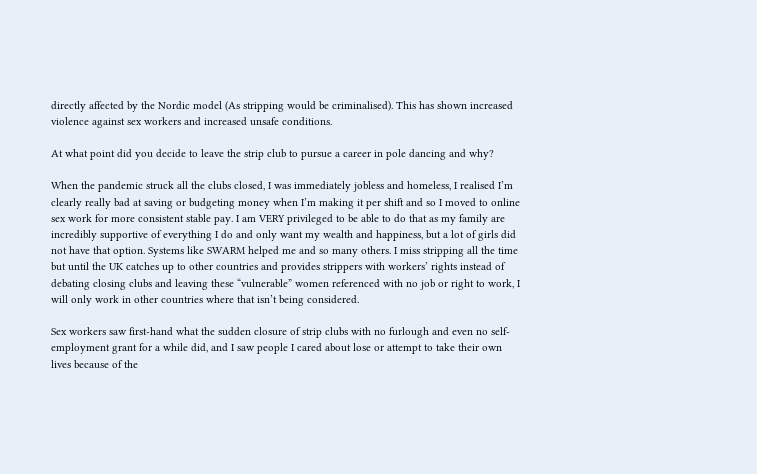directly affected by the Nordic model (As stripping would be criminalised). This has shown increased violence against sex workers and increased unsafe conditions.

At what point did you decide to leave the strip club to pursue a career in pole dancing and why?

When the pandemic struck all the clubs closed, I was immediately jobless and homeless, I realised I’m clearly really bad at saving or budgeting money when I’m making it per shift and so I moved to online sex work for more consistent stable pay. I am VERY privileged to be able to do that as my family are incredibly supportive of everything I do and only want my wealth and happiness, but a lot of girls did not have that option. Systems like SWARM helped me and so many others. I miss stripping all the time but until the UK catches up to other countries and provides strippers with workers’ rights instead of debating closing clubs and leaving these “vulnerable” women referenced with no job or right to work, I will only work in other countries where that isn’t being considered.

Sex workers saw first-hand what the sudden closure of strip clubs with no furlough and even no self-employment grant for a while did, and I saw people I cared about lose or attempt to take their own lives because of the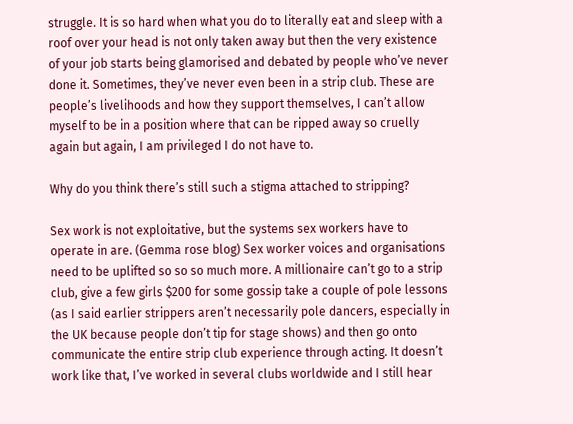struggle. It is so hard when what you do to literally eat and sleep with a roof over your head is not only taken away but then the very existence of your job starts being glamorised and debated by people who’ve never done it. Sometimes, they’ve never even been in a strip club. These are people’s livelihoods and how they support themselves, I can’t allow myself to be in a position where that can be ripped away so cruelly again but again, I am privileged I do not have to.

Why do you think there’s still such a stigma attached to stripping?

Sex work is not exploitative, but the systems sex workers have to operate in are. (Gemma rose blog) Sex worker voices and organisations need to be uplifted so so so much more. A millionaire can’t go to a strip club, give a few girls $200 for some gossip take a couple of pole lessons (as I said earlier strippers aren’t necessarily pole dancers, especially in the UK because people don’t tip for stage shows) and then go onto communicate the entire strip club experience through acting. It doesn’t work like that, I’ve worked in several clubs worldwide and I still hear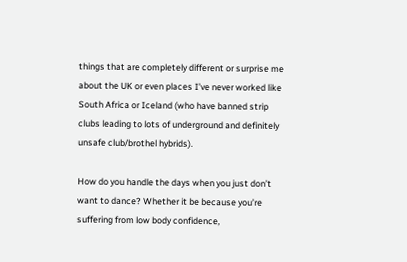things that are completely different or surprise me about the UK or even places I’ve never worked like South Africa or Iceland (who have banned strip clubs leading to lots of underground and definitely unsafe club/brothel hybrids).

How do you handle the days when you just don’t want to dance? Whether it be because you’re suffering from low body confidence,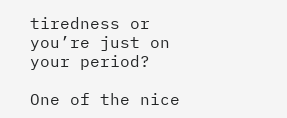tiredness or you’re just on your period?

One of the nice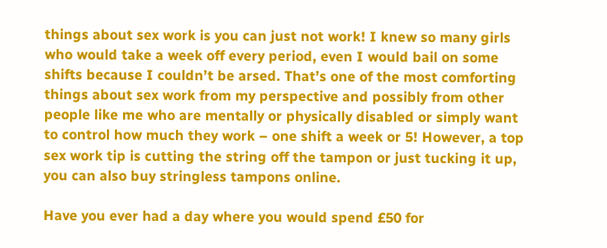things about sex work is you can just not work! I knew so many girls who would take a week off every period, even I would bail on some shifts because I couldn’t be arsed. That’s one of the most comforting things about sex work from my perspective and possibly from other people like me who are mentally or physically disabled or simply want to control how much they work – one shift a week or 5! However, a top sex work tip is cutting the string off the tampon or just tucking it up, you can also buy stringless tampons online.

Have you ever had a day where you would spend £50 for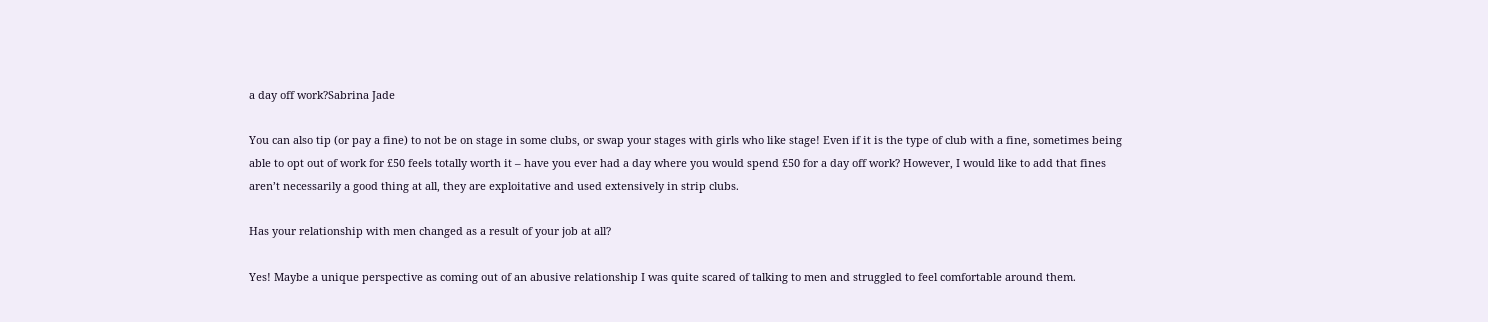a day off work?Sabrina Jade

You can also tip (or pay a fine) to not be on stage in some clubs, or swap your stages with girls who like stage! Even if it is the type of club with a fine, sometimes being able to opt out of work for £50 feels totally worth it – have you ever had a day where you would spend £50 for a day off work? However, I would like to add that fines aren’t necessarily a good thing at all, they are exploitative and used extensively in strip clubs.

Has your relationship with men changed as a result of your job at all?

Yes! Maybe a unique perspective as coming out of an abusive relationship I was quite scared of talking to men and struggled to feel comfortable around them.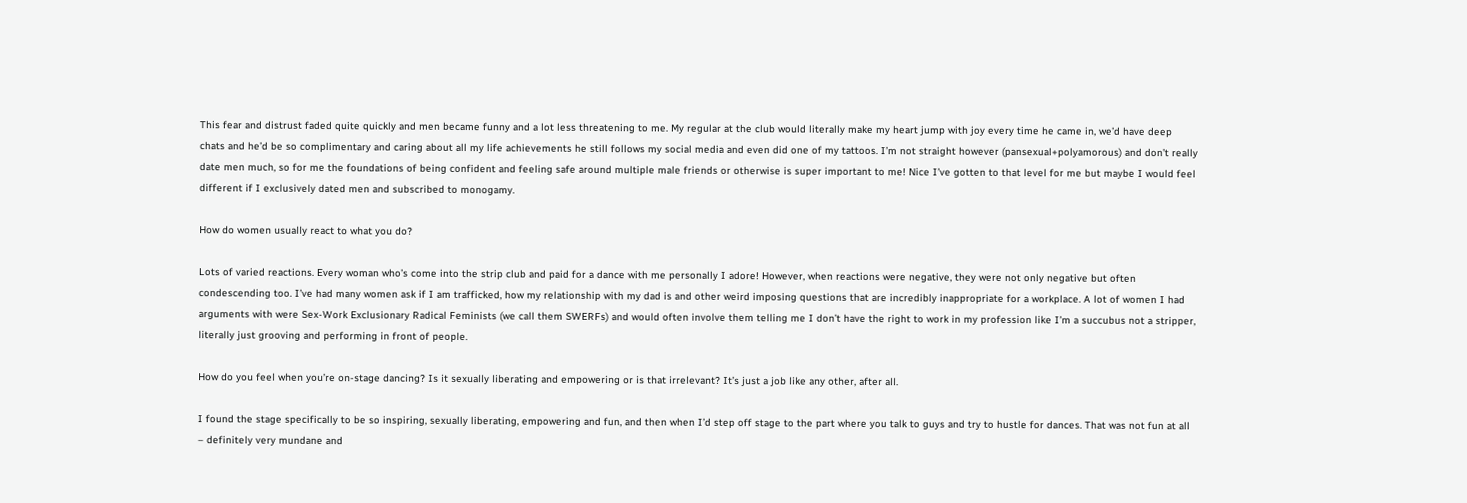This fear and distrust faded quite quickly and men became funny and a lot less threatening to me. My regular at the club would literally make my heart jump with joy every time he came in, we’d have deep chats and he’d be so complimentary and caring about all my life achievements he still follows my social media and even did one of my tattoos. I’m not straight however (pansexual+polyamorous) and don’t really date men much, so for me the foundations of being confident and feeling safe around multiple male friends or otherwise is super important to me! Nice I’ve gotten to that level for me but maybe I would feel different if I exclusively dated men and subscribed to monogamy.

How do women usually react to what you do?

Lots of varied reactions. Every woman who’s come into the strip club and paid for a dance with me personally I adore! However, when reactions were negative, they were not only negative but often condescending too. I’ve had many women ask if I am trafficked, how my relationship with my dad is and other weird imposing questions that are incredibly inappropriate for a workplace. A lot of women I had arguments with were Sex-Work Exclusionary Radical Feminists (we call them SWERFs) and would often involve them telling me I don’t have the right to work in my profession like I’m a succubus not a stripper, literally just grooving and performing in front of people.

How do you feel when you’re on-stage dancing? Is it sexually liberating and empowering or is that irrelevant? It’s just a job like any other, after all.

I found the stage specifically to be so inspiring, sexually liberating, empowering and fun, and then when I’d step off stage to the part where you talk to guys and try to hustle for dances. That was not fun at all – definitely very mundane and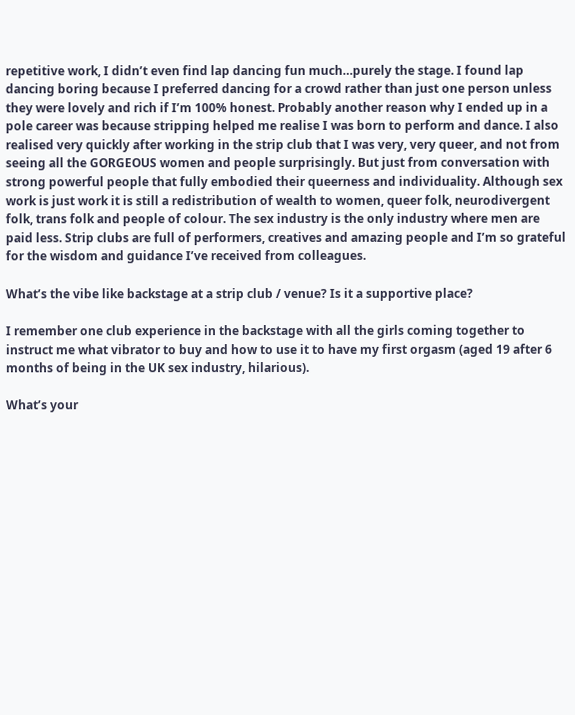repetitive work, I didn’t even find lap dancing fun much…purely the stage. I found lap dancing boring because I preferred dancing for a crowd rather than just one person unless they were lovely and rich if I’m 100% honest. Probably another reason why I ended up in a pole career was because stripping helped me realise I was born to perform and dance. I also realised very quickly after working in the strip club that I was very, very queer, and not from seeing all the GORGEOUS women and people surprisingly. But just from conversation with strong powerful people that fully embodied their queerness and individuality. Although sex work is just work it is still a redistribution of wealth to women, queer folk, neurodivergent folk, trans folk and people of colour. The sex industry is the only industry where men are paid less. Strip clubs are full of performers, creatives and amazing people and I’m so grateful for the wisdom and guidance I’ve received from colleagues.

What’s the vibe like backstage at a strip club / venue? Is it a supportive place?

I remember one club experience in the backstage with all the girls coming together to instruct me what vibrator to buy and how to use it to have my first orgasm (aged 19 after 6 months of being in the UK sex industry, hilarious).

What’s your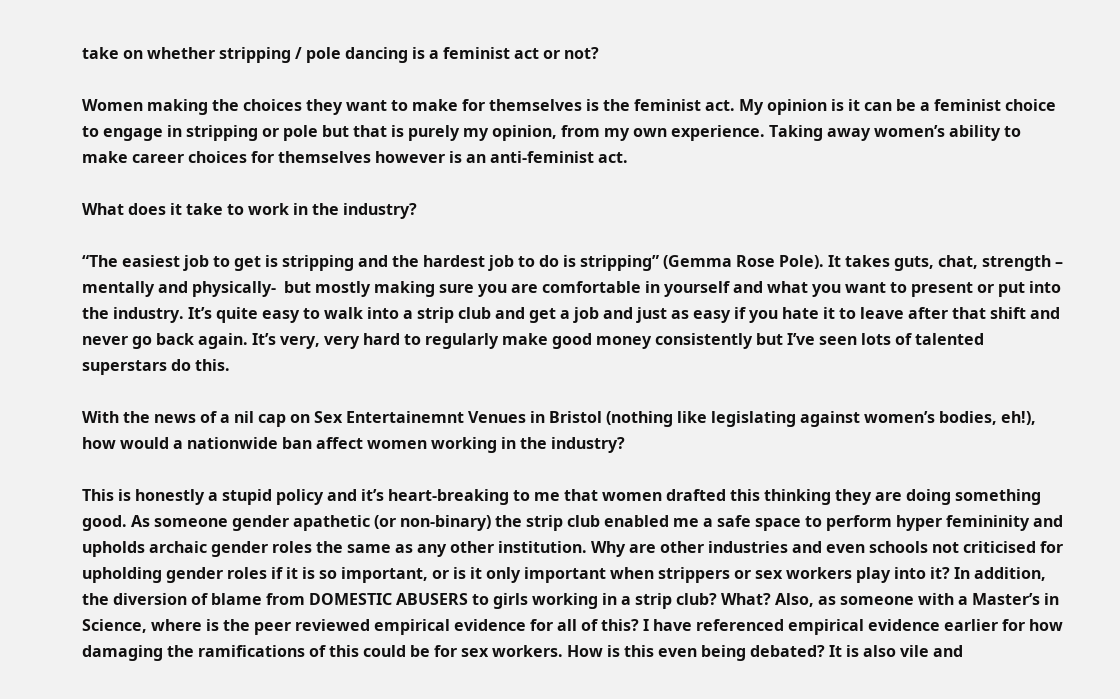take on whether stripping / pole dancing is a feminist act or not?

Women making the choices they want to make for themselves is the feminist act. My opinion is it can be a feminist choice to engage in stripping or pole but that is purely my opinion, from my own experience. Taking away women’s ability to make career choices for themselves however is an anti-feminist act.

What does it take to work in the industry?

“The easiest job to get is stripping and the hardest job to do is stripping” (Gemma Rose Pole). It takes guts, chat, strength – mentally and physically-  but mostly making sure you are comfortable in yourself and what you want to present or put into the industry. It’s quite easy to walk into a strip club and get a job and just as easy if you hate it to leave after that shift and never go back again. It’s very, very hard to regularly make good money consistently but I’ve seen lots of talented superstars do this.

With the news of a nil cap on Sex Entertainemnt Venues in Bristol (nothing like legislating against women’s bodies, eh!), how would a nationwide ban affect women working in the industry?

This is honestly a stupid policy and it’s heart-breaking to me that women drafted this thinking they are doing something good. As someone gender apathetic (or non-binary) the strip club enabled me a safe space to perform hyper femininity and upholds archaic gender roles the same as any other institution. Why are other industries and even schools not criticised for upholding gender roles if it is so important, or is it only important when strippers or sex workers play into it? In addition, the diversion of blame from DOMESTIC ABUSERS to girls working in a strip club? What? Also, as someone with a Master’s in Science, where is the peer reviewed empirical evidence for all of this? I have referenced empirical evidence earlier for how damaging the ramifications of this could be for sex workers. How is this even being debated? It is also vile and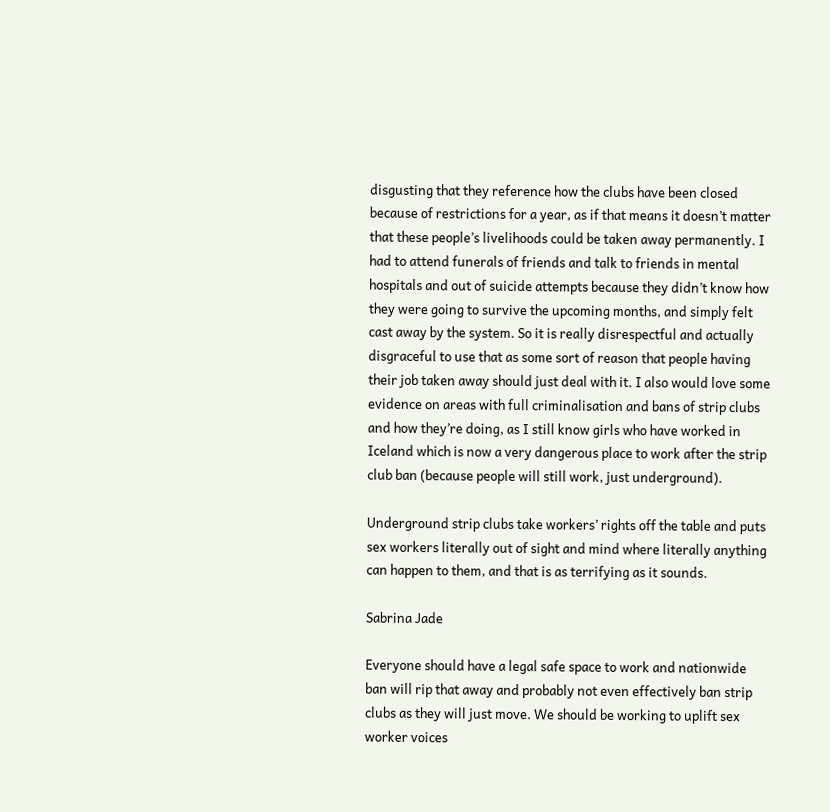disgusting that they reference how the clubs have been closed because of restrictions for a year, as if that means it doesn’t matter that these people’s livelihoods could be taken away permanently. I had to attend funerals of friends and talk to friends in mental hospitals and out of suicide attempts because they didn’t know how they were going to survive the upcoming months, and simply felt cast away by the system. So it is really disrespectful and actually disgraceful to use that as some sort of reason that people having their job taken away should just deal with it. I also would love some evidence on areas with full criminalisation and bans of strip clubs and how they’re doing, as I still know girls who have worked in Iceland which is now a very dangerous place to work after the strip club ban (because people will still work, just underground).

Underground strip clubs take workers’ rights off the table and puts sex workers literally out of sight and mind where literally anything can happen to them, and that is as terrifying as it sounds.

Sabrina Jade

Everyone should have a legal safe space to work and nationwide ban will rip that away and probably not even effectively ban strip clubs as they will just move. We should be working to uplift sex worker voices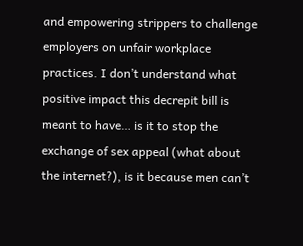and empowering strippers to challenge employers on unfair workplace practices. I don’t understand what positive impact this decrepit bill is meant to have… is it to stop the exchange of sex appeal (what about the internet?), is it because men can’t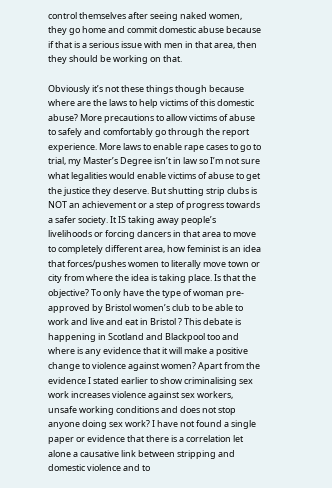control themselves after seeing naked women, they go home and commit domestic abuse because if that is a serious issue with men in that area, then they should be working on that.

Obviously it’s not these things though because where are the laws to help victims of this domestic abuse? More precautions to allow victims of abuse to safely and comfortably go through the report experience. More laws to enable rape cases to go to trial, my Master’s Degree isn’t in law so I’m not sure what legalities would enable victims of abuse to get the justice they deserve. But shutting strip clubs is NOT an achievement or a step of progress towards a safer society. It IS taking away people’s livelihoods or forcing dancers in that area to move to completely different area, how feminist is an idea that forces/pushes women to literally move town or city from where the idea is taking place. Is that the objective? To only have the type of woman pre-approved by Bristol women’s club to be able to work and live and eat in Bristol ? This debate is happening in Scotland and Blackpool too and where is any evidence that it will make a positive change to violence against women? Apart from the evidence I stated earlier to show criminalising sex work increases violence against sex workers, unsafe working conditions and does not stop anyone doing sex work? I have not found a single paper or evidence that there is a correlation let alone a causative link between stripping and domestic violence and to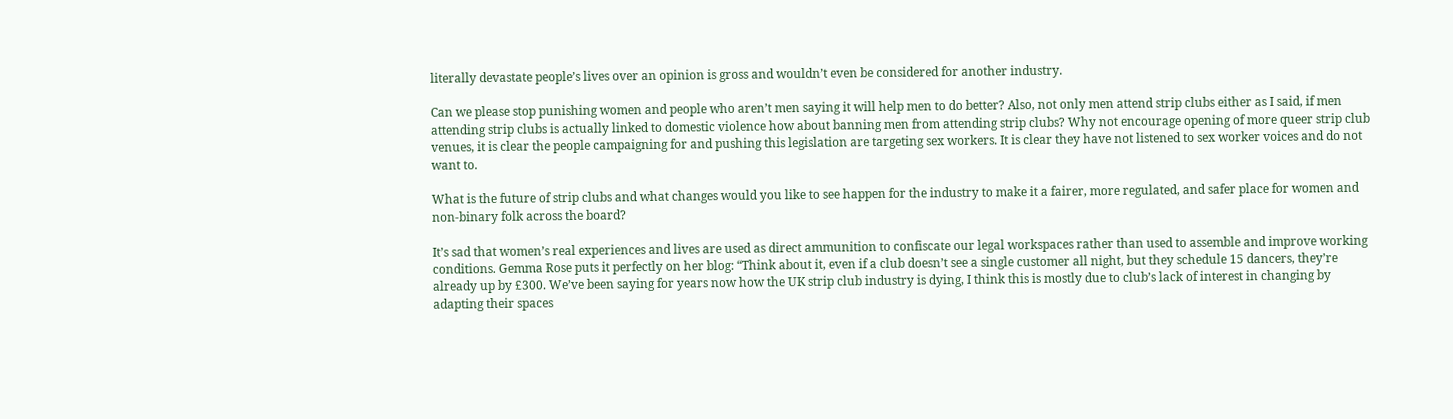literally devastate people’s lives over an opinion is gross and wouldn’t even be considered for another industry.

Can we please stop punishing women and people who aren’t men saying it will help men to do better? Also, not only men attend strip clubs either as I said, if men attending strip clubs is actually linked to domestic violence how about banning men from attending strip clubs? Why not encourage opening of more queer strip club venues, it is clear the people campaigning for and pushing this legislation are targeting sex workers. It is clear they have not listened to sex worker voices and do not want to.

What is the future of strip clubs and what changes would you like to see happen for the industry to make it a fairer, more regulated, and safer place for women and non-binary folk across the board?

It’s sad that women’s real experiences and lives are used as direct ammunition to confiscate our legal workspaces rather than used to assemble and improve working conditions. Gemma Rose puts it perfectly on her blog: “Think about it, even if a club doesn’t see a single customer all night, but they schedule 15 dancers, they’re already up by £300. We’ve been saying for years now how the UK strip club industry is dying, I think this is mostly due to club’s lack of interest in changing by adapting their spaces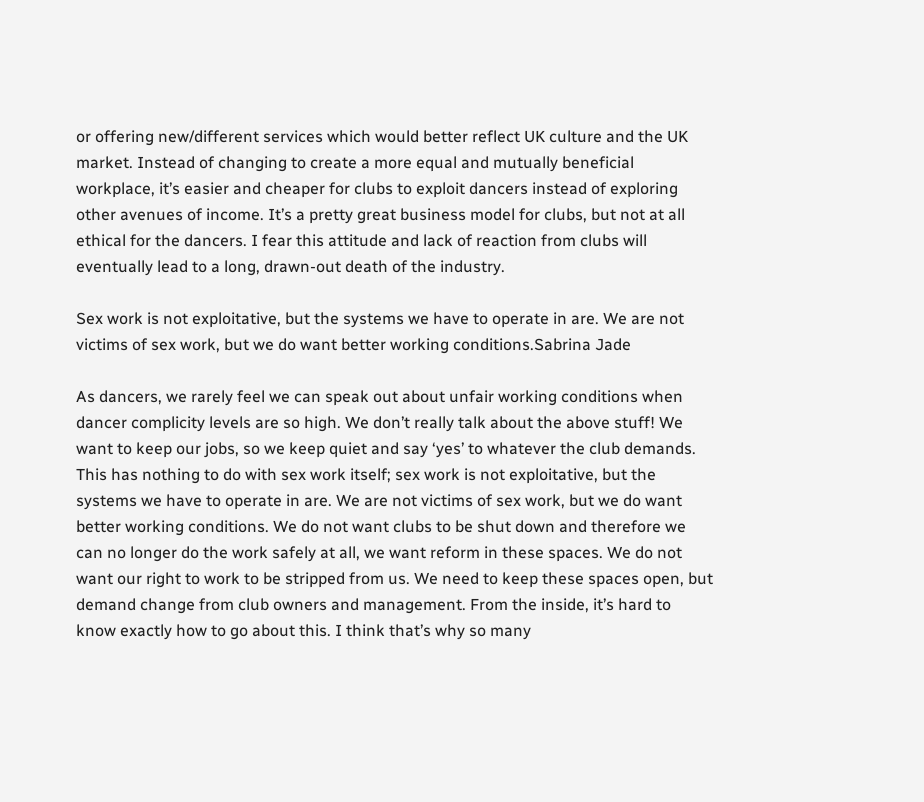or offering new/different services which would better reflect UK culture and the UK market. Instead of changing to create a more equal and mutually beneficial workplace, it’s easier and cheaper for clubs to exploit dancers instead of exploring other avenues of income. It’s a pretty great business model for clubs, but not at all ethical for the dancers. I fear this attitude and lack of reaction from clubs will eventually lead to a long, drawn-out death of the industry.

Sex work is not exploitative, but the systems we have to operate in are. We are not victims of sex work, but we do want better working conditions.Sabrina Jade

As dancers, we rarely feel we can speak out about unfair working conditions when dancer complicity levels are so high. We don’t really talk about the above stuff! We want to keep our jobs, so we keep quiet and say ‘yes’ to whatever the club demands. This has nothing to do with sex work itself; sex work is not exploitative, but the systems we have to operate in are. We are not victims of sex work, but we do want better working conditions. We do not want clubs to be shut down and therefore we can no longer do the work safely at all, we want reform in these spaces. We do not want our right to work to be stripped from us. We need to keep these spaces open, but demand change from club owners and management. From the inside, it’s hard to know exactly how to go about this. I think that’s why so many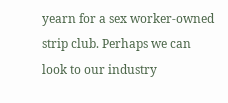yearn for a sex worker-owned strip club. Perhaps we can look to our industry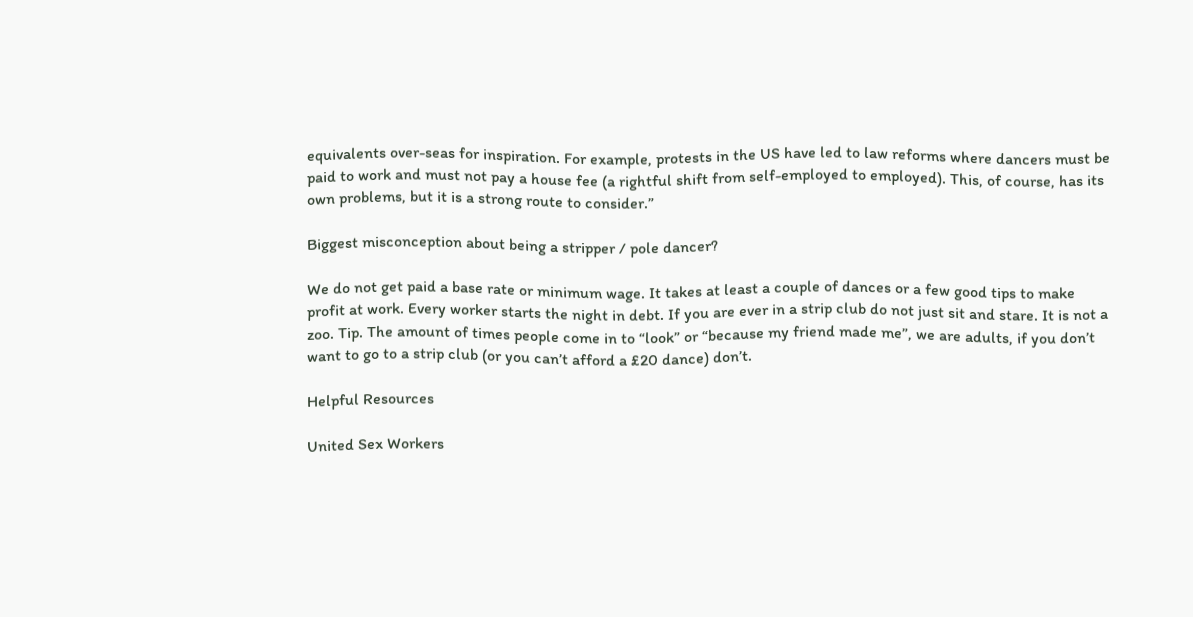equivalents over-seas for inspiration. For example, protests in the US have led to law reforms where dancers must be paid to work and must not pay a house fee (a rightful shift from self-employed to employed). This, of course, has its own problems, but it is a strong route to consider.”

Biggest misconception about being a stripper / pole dancer?

We do not get paid a base rate or minimum wage. It takes at least a couple of dances or a few good tips to make profit at work. Every worker starts the night in debt. If you are ever in a strip club do not just sit and stare. It is not a zoo. Tip. The amount of times people come in to “look” or “because my friend made me”, we are adults, if you don’t want to go to a strip club (or you can’t afford a £20 dance) don’t.

Helpful Resources

United Sex Workers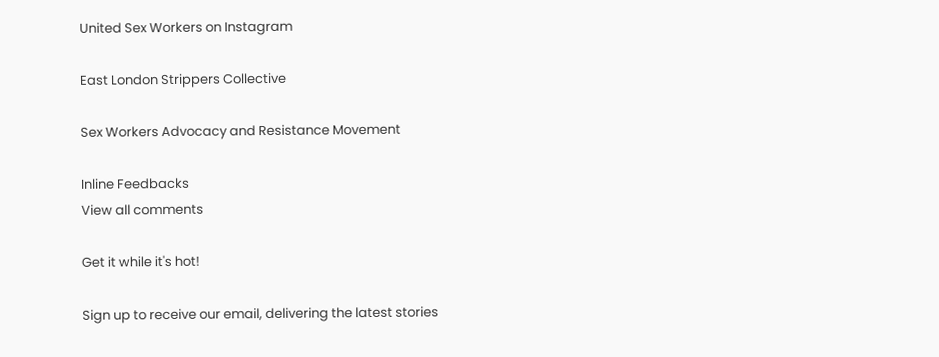United Sex Workers on Instagram

East London Strippers Collective

Sex Workers Advocacy and Resistance Movement

Inline Feedbacks
View all comments

Get it while it's hot!

Sign up to receive our email, delivering the latest stories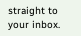straight to your inbox.